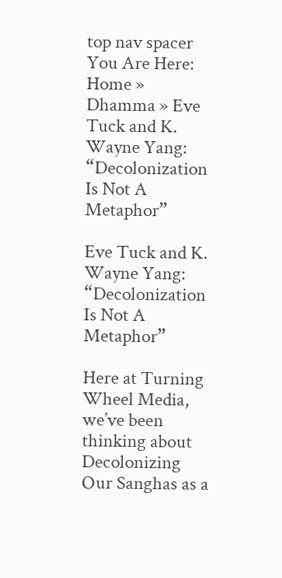top nav spacer
You Are Here: Home » Dhamma » Eve Tuck and K. Wayne Yang: “Decolonization Is Not A Metaphor”

Eve Tuck and K. Wayne Yang: “Decolonization Is Not A Metaphor”

Here at Turning Wheel Media, we’ve been thinking about Decolonizing Our Sanghas as a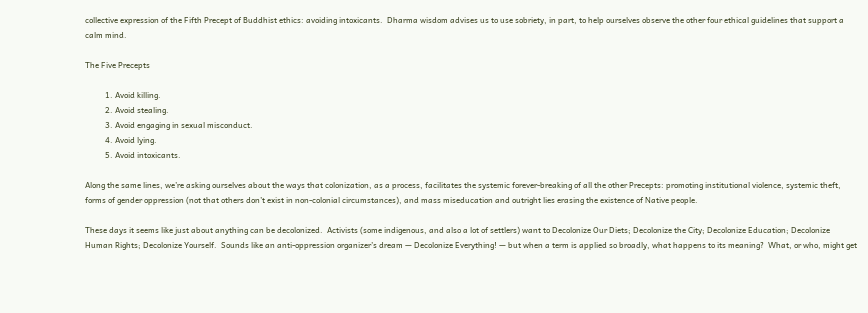collective expression of the Fifth Precept of Buddhist ethics: avoiding intoxicants.  Dharma wisdom advises us to use sobriety, in part, to help ourselves observe the other four ethical guidelines that support a calm mind.

The Five Precepts

          1. Avoid killing.
          2. Avoid stealing.
          3. Avoid engaging in sexual misconduct.
          4. Avoid lying.
          5. Avoid intoxicants.

Along the same lines, we’re asking ourselves about the ways that colonization, as a process, facilitates the systemic forever-breaking of all the other Precepts: promoting institutional violence, systemic theft, forms of gender oppression (not that others don’t exist in non-colonial circumstances), and mass miseducation and outright lies erasing the existence of Native people.

These days it seems like just about anything can be decolonized.  Activists (some indigenous, and also a lot of settlers) want to Decolonize Our Diets; Decolonize the City; Decolonize Education; Decolonize Human Rights; Decolonize Yourself.  Sounds like an anti-oppression organizer’s dream — Decolonize Everything! — but when a term is applied so broadly, what happens to its meaning?  What, or who, might get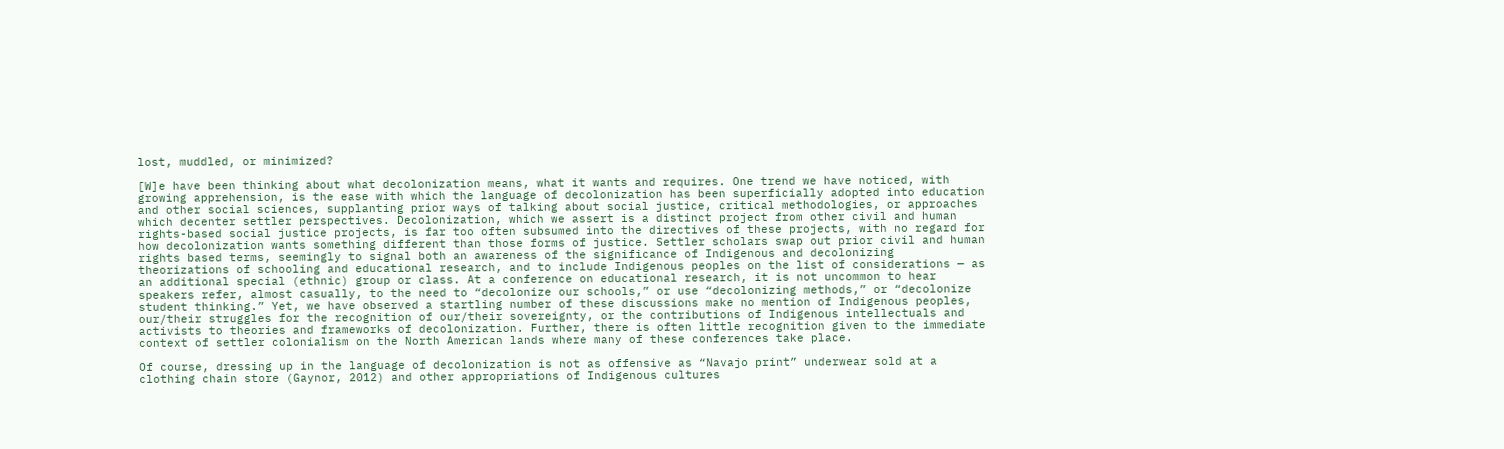lost, muddled, or minimized?

[W]e have been thinking about what decolonization means, what it wants and requires. One trend we have noticed, with growing apprehension, is the ease with which the language of decolonization has been superficially adopted into education and other social sciences, supplanting prior ways of talking about social justice, critical methodologies, or approaches which decenter settler perspectives. Decolonization, which we assert is a distinct project from other civil and human rights-based social justice projects, is far too often subsumed into the directives of these projects, with no regard for how decolonization wants something different than those forms of justice. Settler scholars swap out prior civil and human rights based terms, seemingly to signal both an awareness of the significance of Indigenous and decolonizing theorizations of schooling and educational research, and to include Indigenous peoples on the list of considerations — as an additional special (ethnic) group or class. At a conference on educational research, it is not uncommon to hear speakers refer, almost casually, to the need to “decolonize our schools,” or use “decolonizing methods,” or “decolonize student thinking.” Yet, we have observed a startling number of these discussions make no mention of Indigenous peoples, our/their struggles for the recognition of our/their sovereignty, or the contributions of Indigenous intellectuals and activists to theories and frameworks of decolonization. Further, there is often little recognition given to the immediate context of settler colonialism on the North American lands where many of these conferences take place.

Of course, dressing up in the language of decolonization is not as offensive as “Navajo print” underwear sold at a clothing chain store (Gaynor, 2012) and other appropriations of Indigenous cultures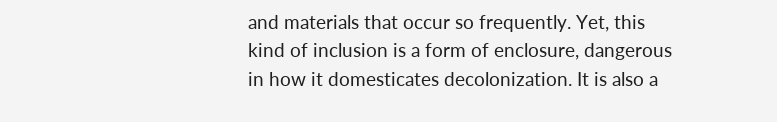and materials that occur so frequently. Yet, this kind of inclusion is a form of enclosure, dangerous in how it domesticates decolonization. It is also a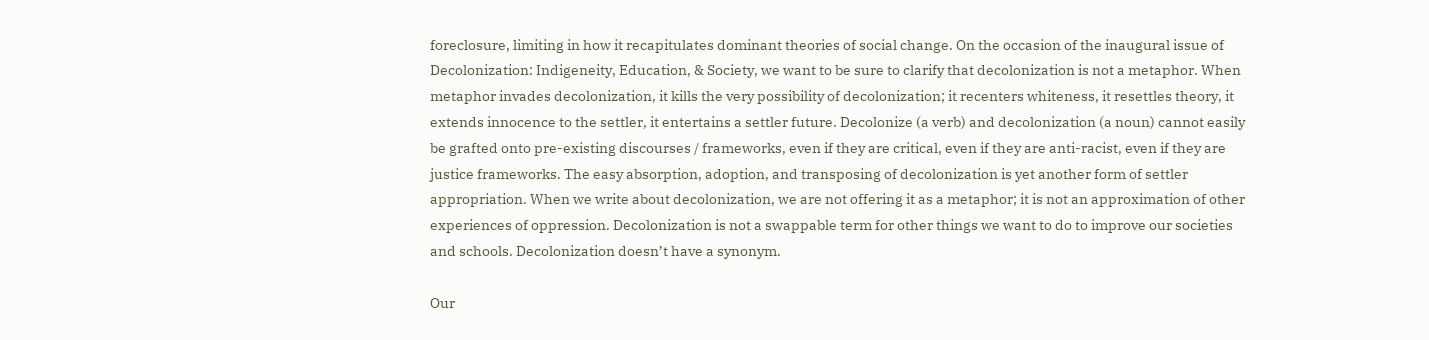foreclosure, limiting in how it recapitulates dominant theories of social change. On the occasion of the inaugural issue of Decolonization: Indigeneity, Education, & Society, we want to be sure to clarify that decolonization is not a metaphor. When metaphor invades decolonization, it kills the very possibility of decolonization; it recenters whiteness, it resettles theory, it extends innocence to the settler, it entertains a settler future. Decolonize (a verb) and decolonization (a noun) cannot easily be grafted onto pre-existing discourses / frameworks, even if they are critical, even if they are anti-racist, even if they are justice frameworks. The easy absorption, adoption, and transposing of decolonization is yet another form of settler appropriation. When we write about decolonization, we are not offering it as a metaphor; it is not an approximation of other experiences of oppression. Decolonization is not a swappable term for other things we want to do to improve our societies and schools. Decolonization doesn’t have a synonym.

Our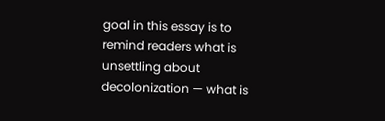goal in this essay is to remind readers what is unsettling about decolonization — what is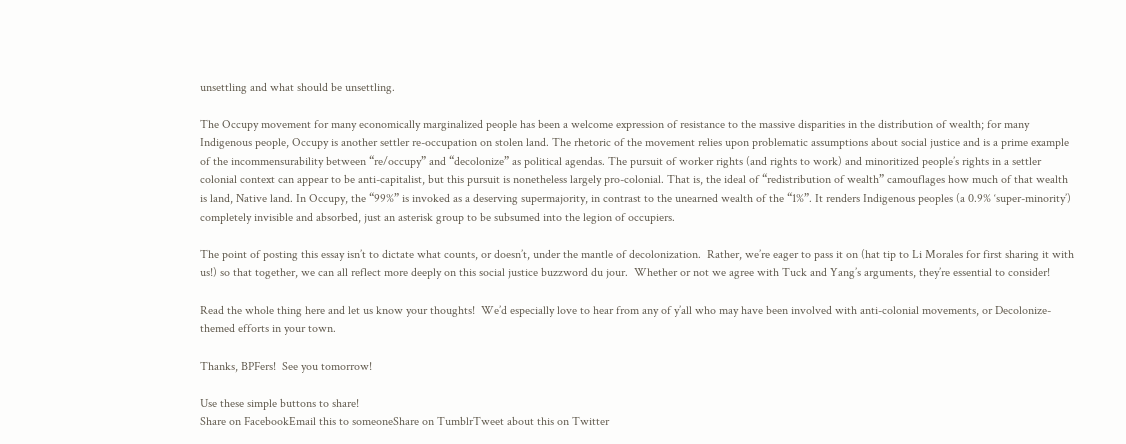unsettling and what should be unsettling.

The Occupy movement for many economically marginalized people has been a welcome expression of resistance to the massive disparities in the distribution of wealth; for many Indigenous people, Occupy is another settler re-occupation on stolen land. The rhetoric of the movement relies upon problematic assumptions about social justice and is a prime example of the incommensurability between “re/occupy” and “decolonize” as political agendas. The pursuit of worker rights (and rights to work) and minoritized people’s rights in a settler colonial context can appear to be anti-capitalist, but this pursuit is nonetheless largely pro-colonial. That is, the ideal of “redistribution of wealth” camouflages how much of that wealth is land, Native land. In Occupy, the “99%” is invoked as a deserving supermajority, in contrast to the unearned wealth of the “1%”. It renders Indigenous peoples (a 0.9% ‘super-minority’) completely invisible and absorbed, just an asterisk group to be subsumed into the legion of occupiers.

The point of posting this essay isn’t to dictate what counts, or doesn’t, under the mantle of decolonization.  Rather, we’re eager to pass it on (hat tip to Li Morales for first sharing it with us!) so that together, we can all reflect more deeply on this social justice buzzword du jour.  Whether or not we agree with Tuck and Yang’s arguments, they’re essential to consider!

Read the whole thing here and let us know your thoughts!  We’d especially love to hear from any of y’all who may have been involved with anti-colonial movements, or Decolonize-themed efforts in your town.

Thanks, BPFers!  See you tomorrow!

Use these simple buttons to share!
Share on FacebookEmail this to someoneShare on TumblrTweet about this on Twitter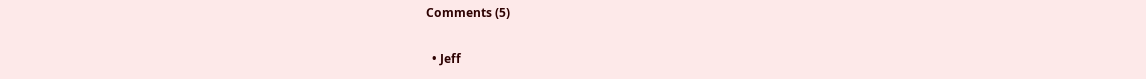Comments (5)

  • Jeff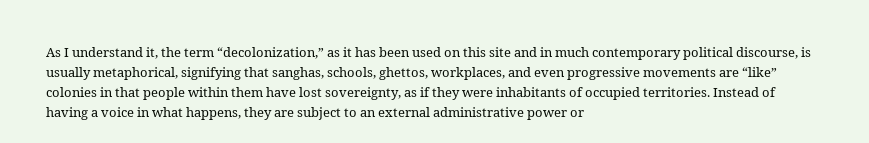As I understand it, the term “decolonization,” as it has been used on this site and in much contemporary political discourse, is usually metaphorical, signifying that sanghas, schools, ghettos, workplaces, and even progressive movements are “like” colonies in that people within them have lost sovereignty, as if they were inhabitants of occupied territories. Instead of having a voice in what happens, they are subject to an external administrative power or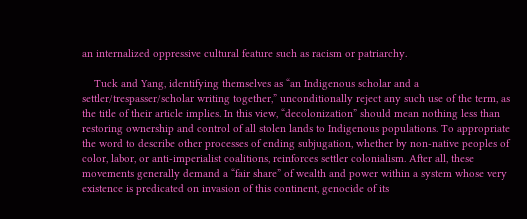an internalized oppressive cultural feature such as racism or patriarchy.

    Tuck and Yang, identifying themselves as “an Indigenous scholar and a settler/trespasser/scholar writing together,” unconditionally reject any such use of the term, as the title of their article implies. In this view, “decolonization” should mean nothing less than restoring ownership and control of all stolen lands to Indigenous populations. To appropriate the word to describe other processes of ending subjugation, whether by non-native peoples of color, labor, or anti-imperialist coalitions, reinforces settler colonialism. After all, these movements generally demand a “fair share” of wealth and power within a system whose very existence is predicated on invasion of this continent, genocide of its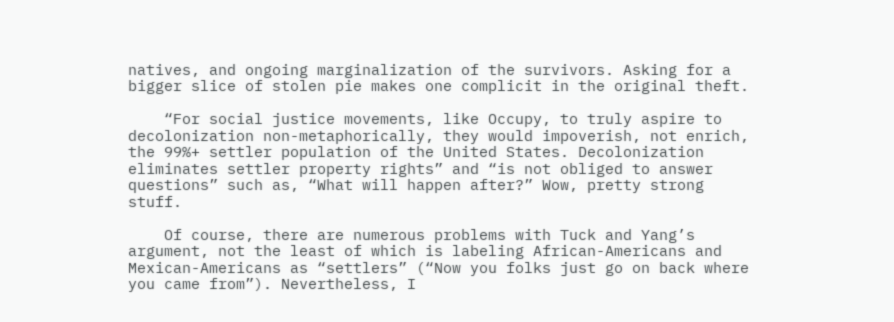natives, and ongoing marginalization of the survivors. Asking for a bigger slice of stolen pie makes one complicit in the original theft.

    “For social justice movements, like Occupy, to truly aspire to decolonization non-metaphorically, they would impoverish, not enrich, the 99%+ settler population of the United States. Decolonization eliminates settler property rights” and “is not obliged to answer questions” such as, “What will happen after?” Wow, pretty strong stuff.

    Of course, there are numerous problems with Tuck and Yang’s argument, not the least of which is labeling African-Americans and Mexican-Americans as “settlers” (“Now you folks just go on back where you came from”). Nevertheless, I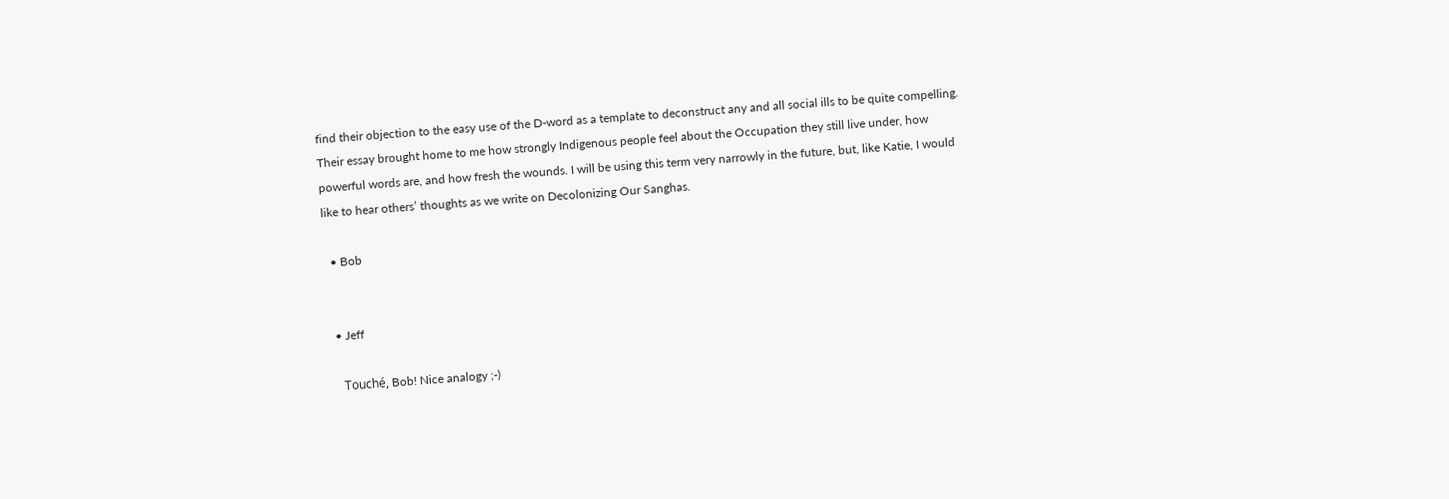find their objection to the easy use of the D-word as a template to deconstruct any and all social ills to be quite compelling. Their essay brought home to me how strongly Indigenous people feel about the Occupation they still live under, how powerful words are, and how fresh the wounds. I will be using this term very narrowly in the future, but, like Katie, I would like to hear others’ thoughts as we write on Decolonizing Our Sanghas.

  • Bob


  • Jeff

    Touché, Bob! Nice analogy ;-)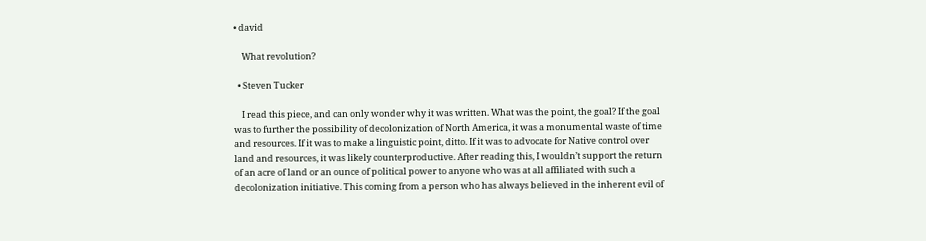• david

    What revolution?

  • Steven Tucker

    I read this piece, and can only wonder why it was written. What was the point, the goal? If the goal was to further the possibility of decolonization of North America, it was a monumental waste of time and resources. If it was to make a linguistic point, ditto. If it was to advocate for Native control over land and resources, it was likely counterproductive. After reading this, I wouldn’t support the return of an acre of land or an ounce of political power to anyone who was at all affiliated with such a decolonization initiative. This coming from a person who has always believed in the inherent evil of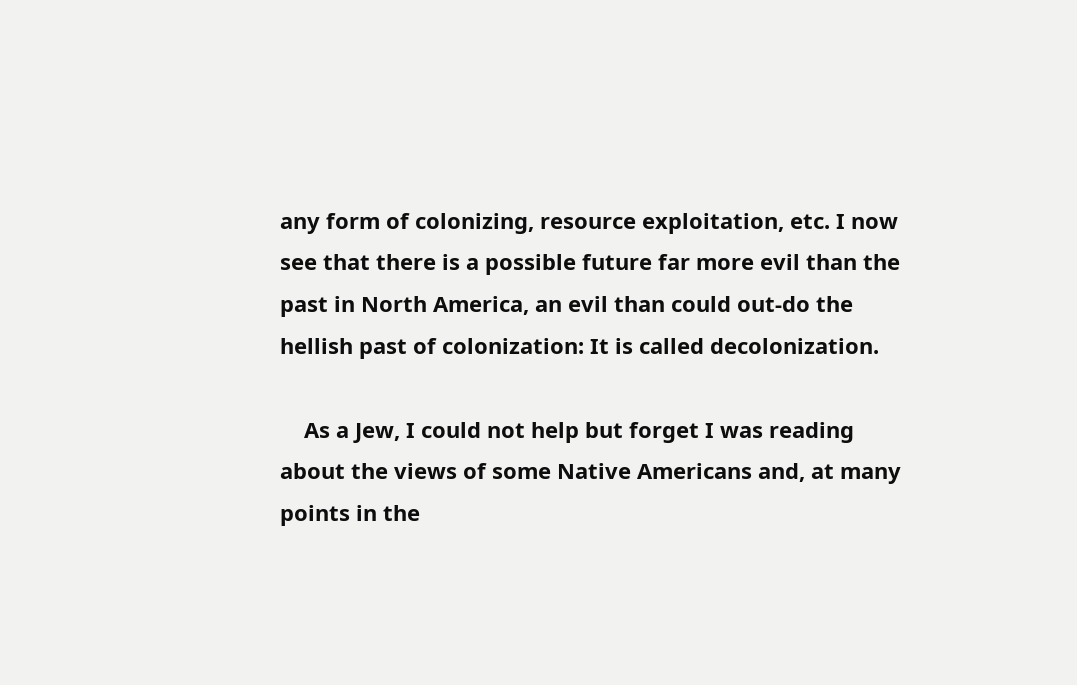any form of colonizing, resource exploitation, etc. I now see that there is a possible future far more evil than the past in North America, an evil than could out-do the hellish past of colonization: It is called decolonization.

    As a Jew, I could not help but forget I was reading about the views of some Native Americans and, at many points in the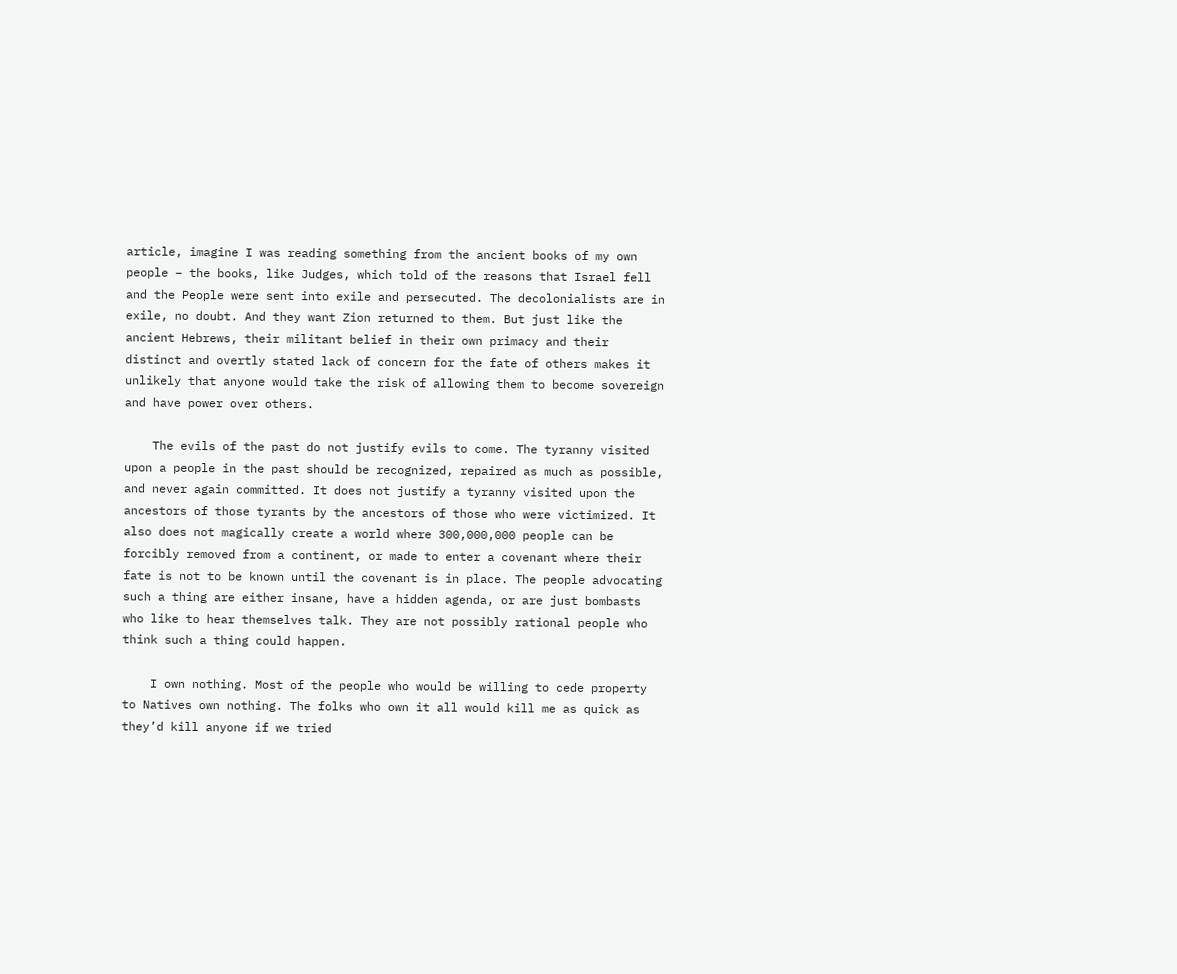article, imagine I was reading something from the ancient books of my own people – the books, like Judges, which told of the reasons that Israel fell and the People were sent into exile and persecuted. The decolonialists are in exile, no doubt. And they want Zion returned to them. But just like the ancient Hebrews, their militant belief in their own primacy and their distinct and overtly stated lack of concern for the fate of others makes it unlikely that anyone would take the risk of allowing them to become sovereign and have power over others.

    The evils of the past do not justify evils to come. The tyranny visited upon a people in the past should be recognized, repaired as much as possible, and never again committed. It does not justify a tyranny visited upon the ancestors of those tyrants by the ancestors of those who were victimized. It also does not magically create a world where 300,000,000 people can be forcibly removed from a continent, or made to enter a covenant where their fate is not to be known until the covenant is in place. The people advocating such a thing are either insane, have a hidden agenda, or are just bombasts who like to hear themselves talk. They are not possibly rational people who think such a thing could happen.

    I own nothing. Most of the people who would be willing to cede property to Natives own nothing. The folks who own it all would kill me as quick as they’d kill anyone if we tried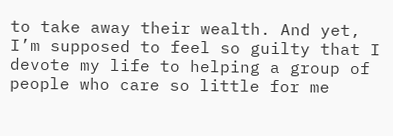to take away their wealth. And yet, I’m supposed to feel so guilty that I devote my life to helping a group of people who care so little for me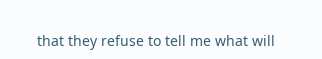that they refuse to tell me what will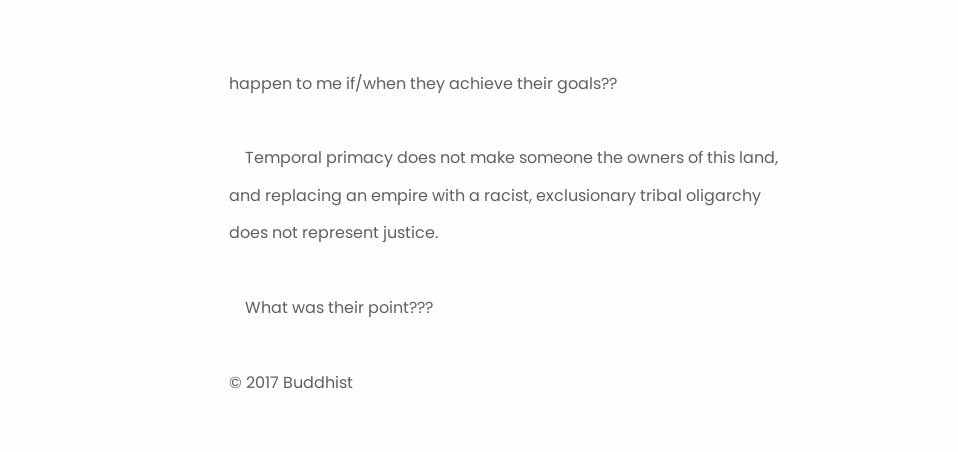happen to me if/when they achieve their goals??

    Temporal primacy does not make someone the owners of this land, and replacing an empire with a racist, exclusionary tribal oligarchy does not represent justice.

    What was their point???

© 2017 Buddhist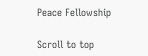Peace Fellowship

Scroll to top